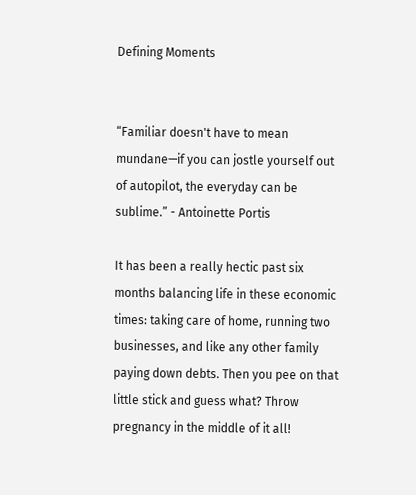Defining Moments


“Familiar doesn't have to mean mundane—if you can jostle yourself out of autopilot, the everyday can be sublime.” - Antoinette Portis

It has been a really hectic past six months balancing life in these economic times: taking care of home, running two businesses, and like any other family paying down debts. Then you pee on that little stick and guess what? Throw pregnancy in the middle of it all!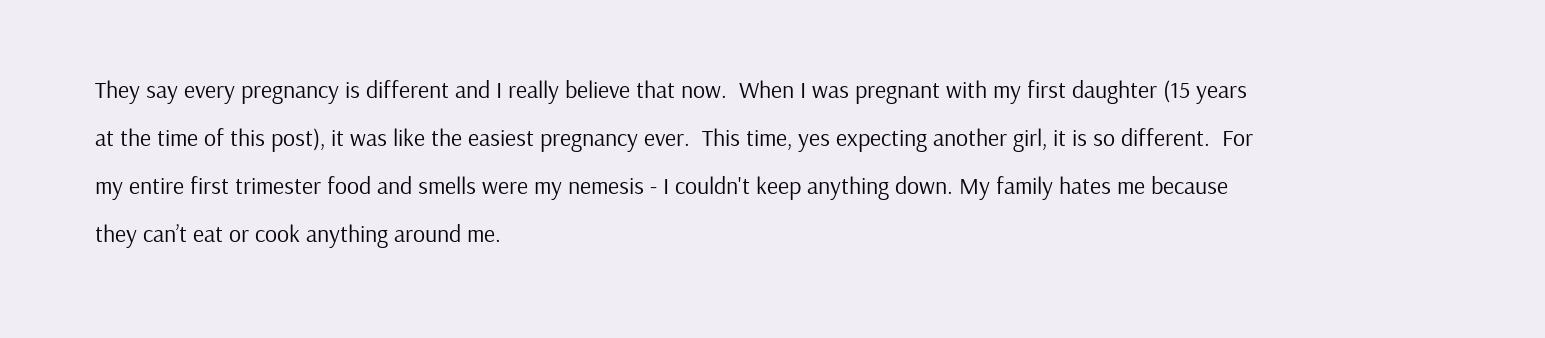They say every pregnancy is different and I really believe that now.  When I was pregnant with my first daughter (15 years at the time of this post), it was like the easiest pregnancy ever.  This time, yes expecting another girl, it is so different.  For my entire first trimester food and smells were my nemesis - I couldn't keep anything down. My family hates me because they can’t eat or cook anything around me.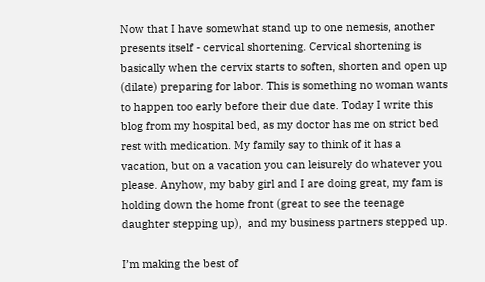Now that I have somewhat stand up to one nemesis, another presents itself - cervical shortening. Cervical shortening is basically when the cervix starts to soften, shorten and open up (dilate) preparing for labor. This is something no woman wants to happen too early before their due date. Today I write this blog from my hospital bed, as my doctor has me on strict bed rest with medication. My family say to think of it has a vacation, but on a vacation you can leisurely do whatever you please. Anyhow, my baby girl and I are doing great, my fam is holding down the home front (great to see the teenage daughter stepping up),  and my business partners stepped up.

I’m making the best of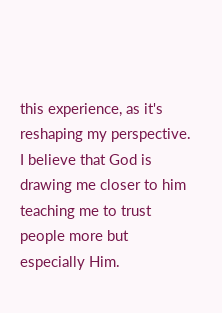this experience, as it's reshaping my perspective.  I believe that God is drawing me closer to him teaching me to trust people more but especially Him.